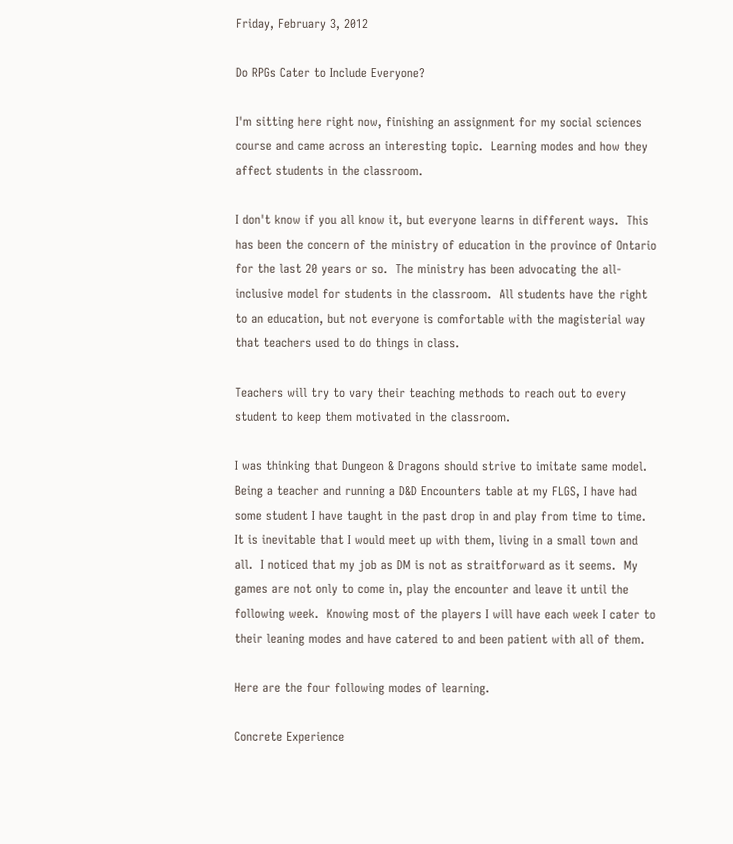Friday, February 3, 2012

Do RPGs Cater to Include Everyone?

I'm sitting here right now, finishing an assignment for my social sciences course and came across an interesting topic.  Learning modes and how they affect students in the classroom.

I don't know if you all know it, but everyone learns in different ways.  This has been the concern of the ministry of education in the province of Ontario for the last 20 years or so.  The ministry has been advocating the all-inclusive model for students in the classroom.  All students have the right to an education, but not everyone is comfortable with the magisterial way that teachers used to do things in class.

Teachers will try to vary their teaching methods to reach out to every student to keep them motivated in the classroom.

I was thinking that Dungeon & Dragons should strive to imitate same model.
Being a teacher and running a D&D Encounters table at my FLGS, I have had some student I have taught in the past drop in and play from time to time.  It is inevitable that I would meet up with them, living in a small town and all.  I noticed that my job as DM is not as straitforward as it seems.  My games are not only to come in, play the encounter and leave it until the following week.  Knowing most of the players I will have each week I cater to their leaning modes and have catered to and been patient with all of them.

Here are the four following modes of learning.

Concrete Experience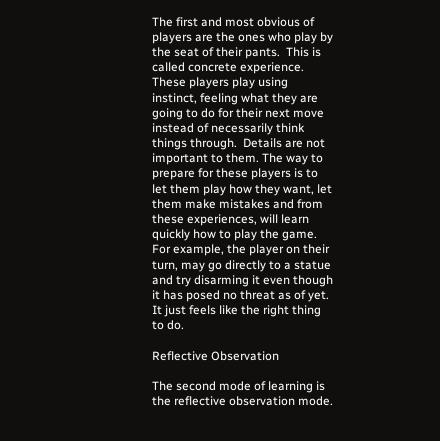The first and most obvious of players are the ones who play by the seat of their pants.  This is called concrete experience.  These players play using instinct, feeling what they are going to do for their next move instead of necessarily think things through.  Details are not important to them. The way to prepare for these players is to let them play how they want, let them make mistakes and from these experiences, will learn quickly how to play the game.  For example, the player on their turn, may go directly to a statue and try disarming it even though it has posed no threat as of yet.  It just feels like the right thing to do.

Reflective Observation

The second mode of learning is the reflective observation mode.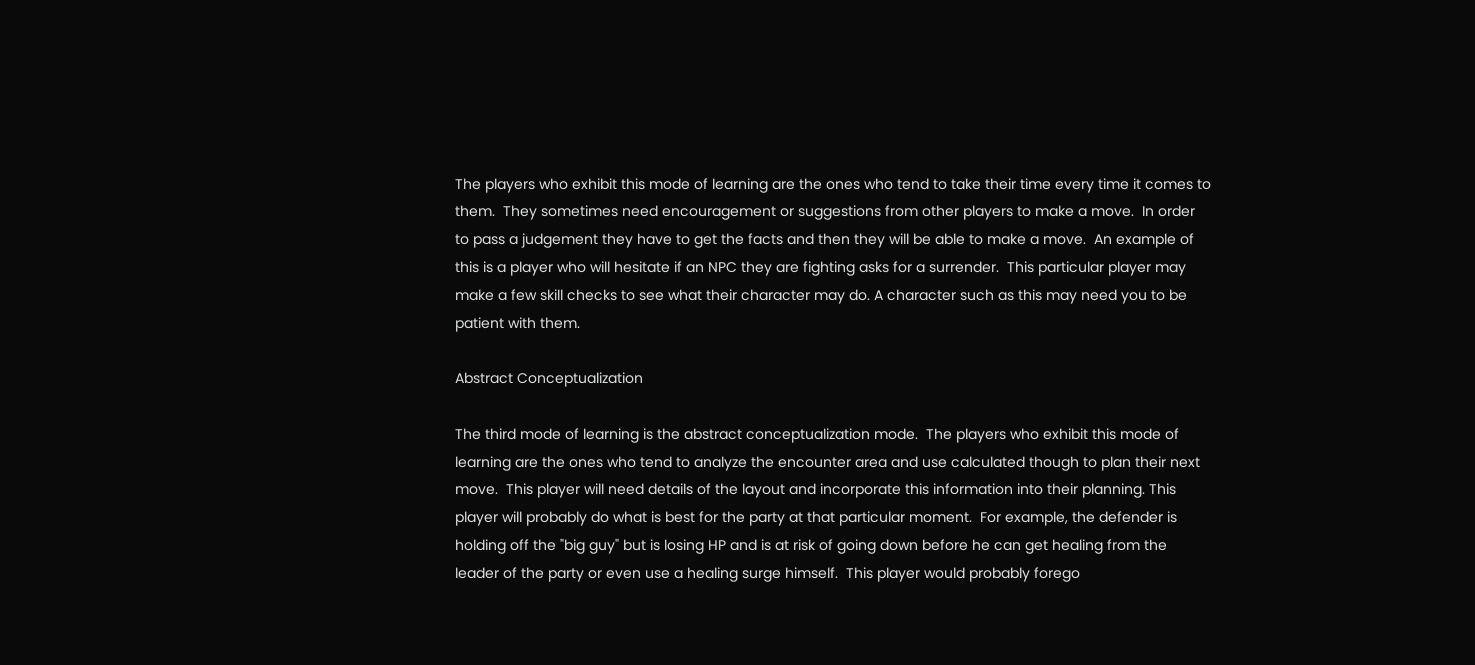The players who exhibit this mode of learning are the ones who tend to take their time every time it comes to them.  They sometimes need encouragement or suggestions from other players to make a move.  In order to pass a judgement they have to get the facts and then they will be able to make a move.  An example of this is a player who will hesitate if an NPC they are fighting asks for a surrender.  This particular player may make a few skill checks to see what their character may do. A character such as this may need you to be patient with them.

Abstract Conceptualization

The third mode of learning is the abstract conceptualization mode.  The players who exhibit this mode of learning are the ones who tend to analyze the encounter area and use calculated though to plan their next move.  This player will need details of the layout and incorporate this information into their planning. This player will probably do what is best for the party at that particular moment.  For example, the defender is holding off the "big guy" but is losing HP and is at risk of going down before he can get healing from the leader of the party or even use a healing surge himself.  This player would probably forego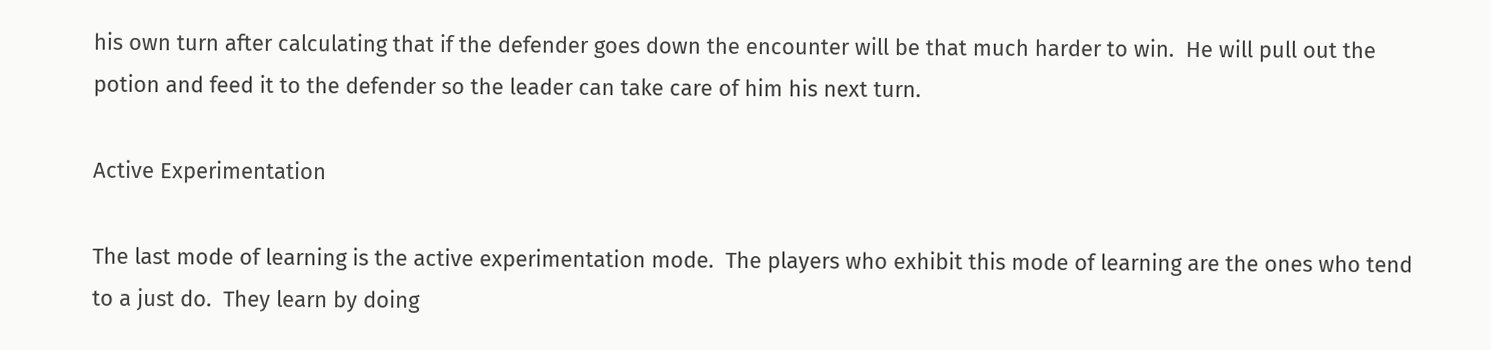his own turn after calculating that if the defender goes down the encounter will be that much harder to win.  He will pull out the potion and feed it to the defender so the leader can take care of him his next turn.

Active Experimentation

The last mode of learning is the active experimentation mode.  The players who exhibit this mode of learning are the ones who tend to a just do.  They learn by doing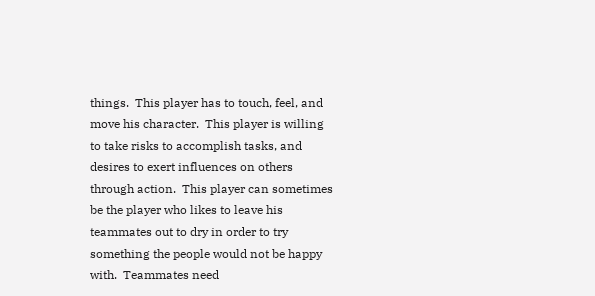things.  This player has to touch, feel, and move his character.  This player is willing to take risks to accomplish tasks, and desires to exert influences on others through action.  This player can sometimes be the player who likes to leave his teammates out to dry in order to try something the people would not be happy with.  Teammates need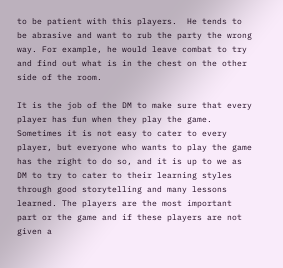to be patient with this players.  He tends to be abrasive and want to rub the party the wrong way. For example, he would leave combat to try and find out what is in the chest on the other side of the room.

It is the job of the DM to make sure that every player has fun when they play the game.  Sometimes it is not easy to cater to every player, but everyone who wants to play the game has the right to do so, and it is up to we as DM to try to cater to their learning styles through good storytelling and many lessons learned. The players are the most important part or the game and if these players are not given a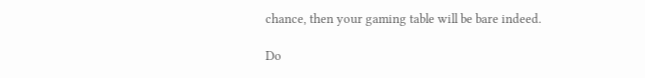chance, then your gaming table will be bare indeed.

Do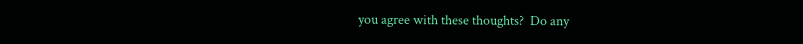you agree with these thoughts?  Do any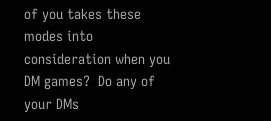of you takes these modes into consideration when you DM games?  Do any of your DMs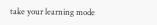take your learning mode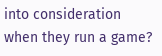into consideration when they run a game?